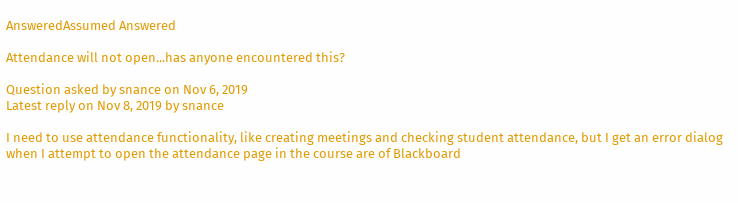AnsweredAssumed Answered

Attendance will not open...has anyone encountered this?

Question asked by snance on Nov 6, 2019
Latest reply on Nov 8, 2019 by snance

I need to use attendance functionality, like creating meetings and checking student attendance, but I get an error dialog when I attempt to open the attendance page in the course are of Blackboard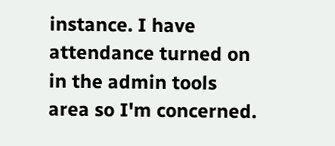instance. I have attendance turned on in the admin tools area so I'm concerned.